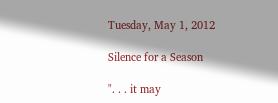Tuesday, May 1, 2012

Silence for a Season

". . . it may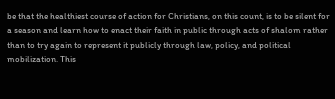be that the healthiest course of action for Christians, on this count, is to be silent for a season and learn how to enact their faith in public through acts of shalom rather than to try again to represent it publicly through law, policy, and political mobilization. This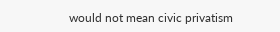would not mean civic privatism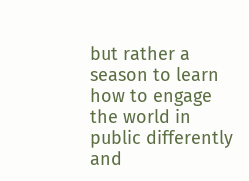but rather a season to learn how to engage the world in public differently and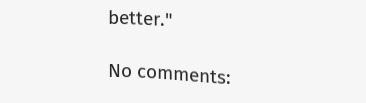better."

No comments: